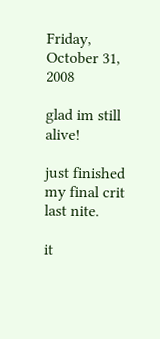Friday, October 31, 2008

glad im still alive!

just finished my final crit last nite.

it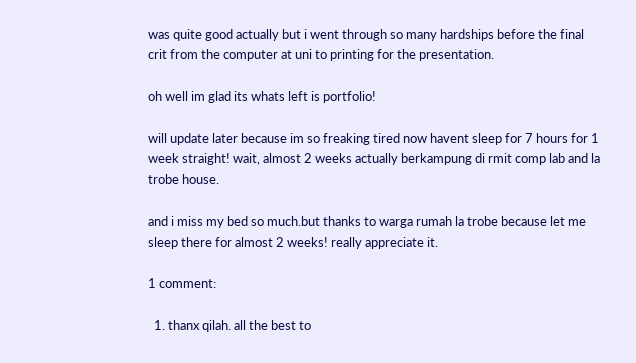was quite good actually but i went through so many hardships before the final crit from the computer at uni to printing for the presentation.

oh well im glad its whats left is portfolio!

will update later because im so freaking tired now havent sleep for 7 hours for 1 week straight! wait, almost 2 weeks actually berkampung di rmit comp lab and la trobe house.

and i miss my bed so much.but thanks to warga rumah la trobe because let me sleep there for almost 2 weeks! really appreciate it.

1 comment:

  1. thanx qilah. all the best to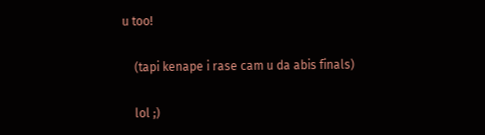u too!

    (tapi kenape i rase cam u da abis finals)

    lol ;)